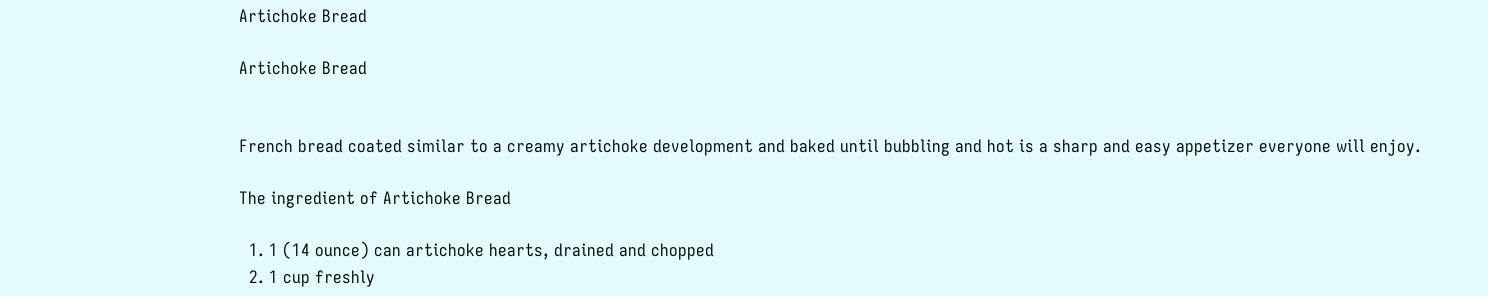Artichoke Bread

Artichoke Bread


French bread coated similar to a creamy artichoke development and baked until bubbling and hot is a sharp and easy appetizer everyone will enjoy.

The ingredient of Artichoke Bread

  1. 1 (14 ounce) can artichoke hearts, drained and chopped
  2. 1 cup freshly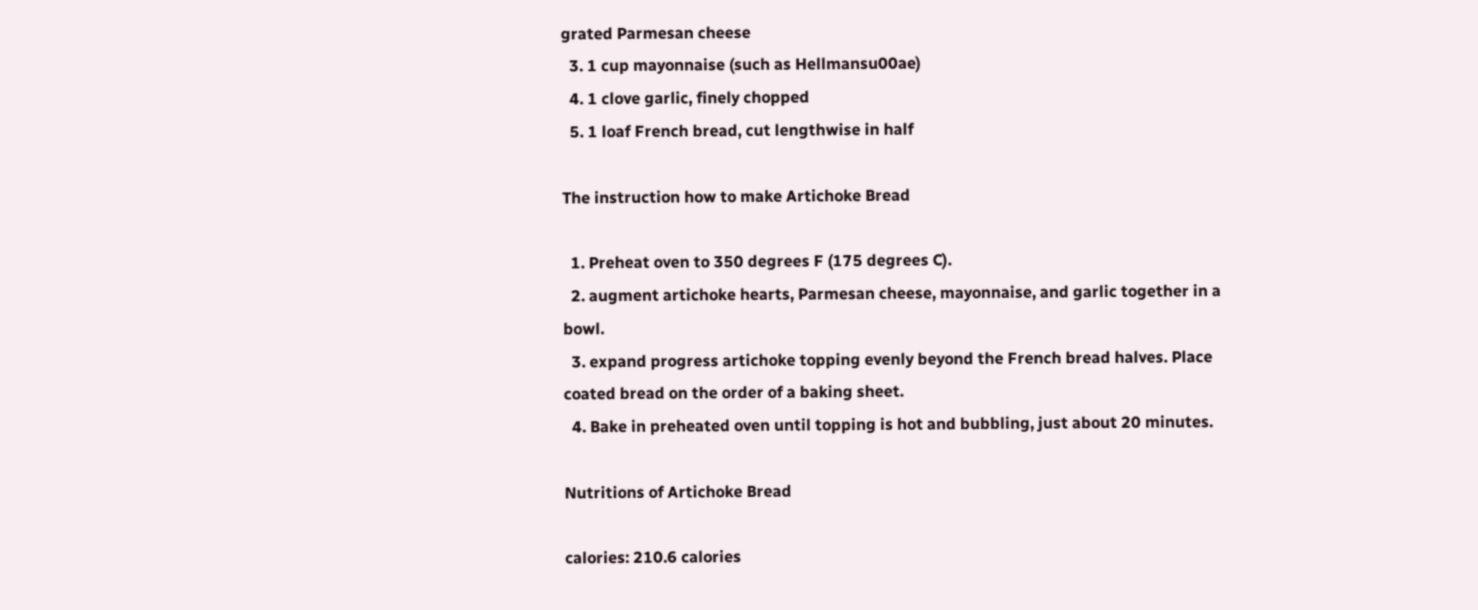grated Parmesan cheese
  3. 1 cup mayonnaise (such as Hellmansu00ae)
  4. 1 clove garlic, finely chopped
  5. 1 loaf French bread, cut lengthwise in half

The instruction how to make Artichoke Bread

  1. Preheat oven to 350 degrees F (175 degrees C).
  2. augment artichoke hearts, Parmesan cheese, mayonnaise, and garlic together in a bowl.
  3. expand progress artichoke topping evenly beyond the French bread halves. Place coated bread on the order of a baking sheet.
  4. Bake in preheated oven until topping is hot and bubbling, just about 20 minutes.

Nutritions of Artichoke Bread

calories: 210.6 calories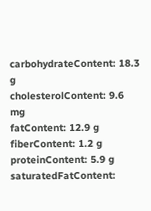carbohydrateContent: 18.3 g
cholesterolContent: 9.6 mg
fatContent: 12.9 g
fiberContent: 1.2 g
proteinContent: 5.9 g
saturatedFatContent: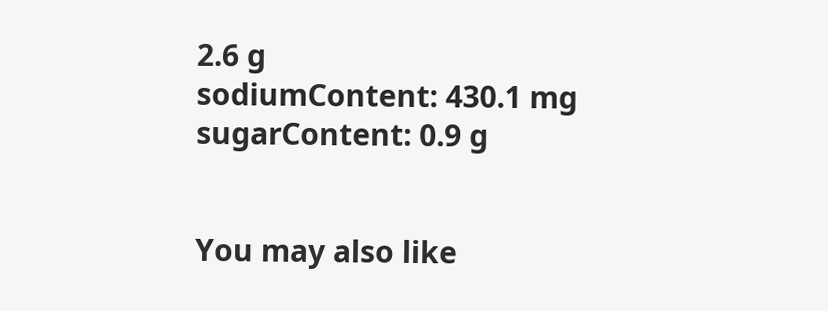2.6 g
sodiumContent: 430.1 mg
sugarContent: 0.9 g


You may also like